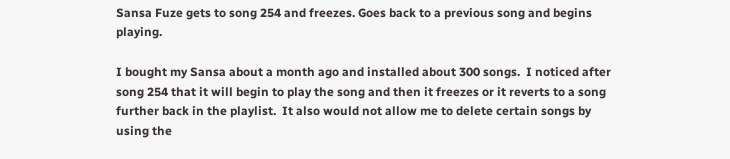Sansa Fuze gets to song 254 and freezes. Goes back to a previous song and begins playing.

I bought my Sansa about a month ago and installed about 300 songs.  I noticed after song 254 that it will begin to play the song and then it freezes or it reverts to a song further back in the playlist.  It also would not allow me to delete certain songs by using the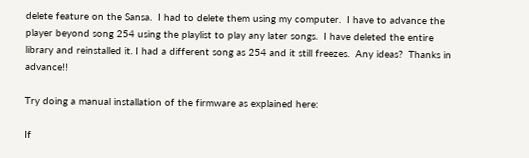delete feature on the Sansa.  I had to delete them using my computer.  I have to advance the player beyond song 254 using the playlist to play any later songs.  I have deleted the entire library and reinstalled it. I had a different song as 254 and it still freezes.  Any ideas?  Thanks in advance!!

Try doing a manual installation of the firmware as explained here:

If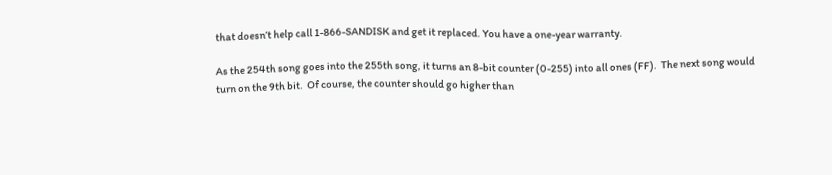that doesn’t help call 1-866-SANDISK and get it replaced. You have a one-year warranty.

As the 254th song goes into the 255th song, it turns an 8-bit counter (0-255) into all ones (FF).  The next song would turn on the 9th bit.  Of course, the counter should go higher than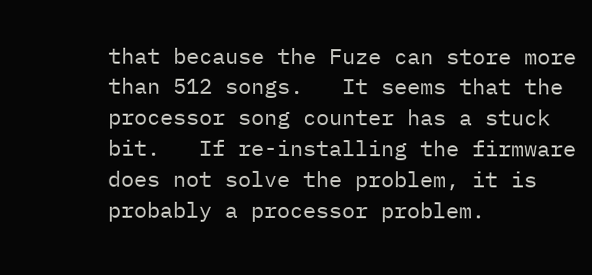that because the Fuze can store more than 512 songs.   It seems that the processor song counter has a stuck bit.   If re-installing the firmware does not solve the problem, it is probably a processor problem.